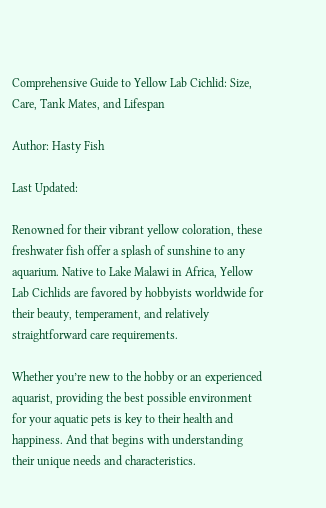Comprehensive Guide to Yellow Lab Cichlid: Size, Care, Tank Mates, and Lifespan

Author: Hasty Fish

Last Updated:

Renowned for their vibrant yellow coloration, these freshwater fish offer a splash of sunshine to any aquarium. Native to Lake Malawi in Africa, Yellow Lab Cichlids are favored by hobbyists worldwide for their beauty, temperament, and relatively straightforward care requirements.

Whether you’re new to the hobby or an experienced aquarist, providing the best possible environment for your aquatic pets is key to their health and happiness. And that begins with understanding their unique needs and characteristics.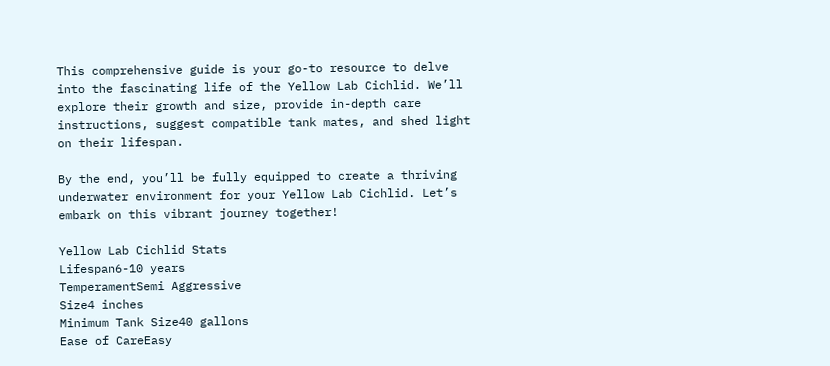This comprehensive guide is your go-to resource to delve into the fascinating life of the Yellow Lab Cichlid. We’ll explore their growth and size, provide in-depth care instructions, suggest compatible tank mates, and shed light on their lifespan.

By the end, you’ll be fully equipped to create a thriving underwater environment for your Yellow Lab Cichlid. Let’s embark on this vibrant journey together!

Yellow Lab Cichlid Stats
Lifespan6-10 years
TemperamentSemi Aggressive
Size4 inches
Minimum Tank Size40 gallons
Ease of CareEasy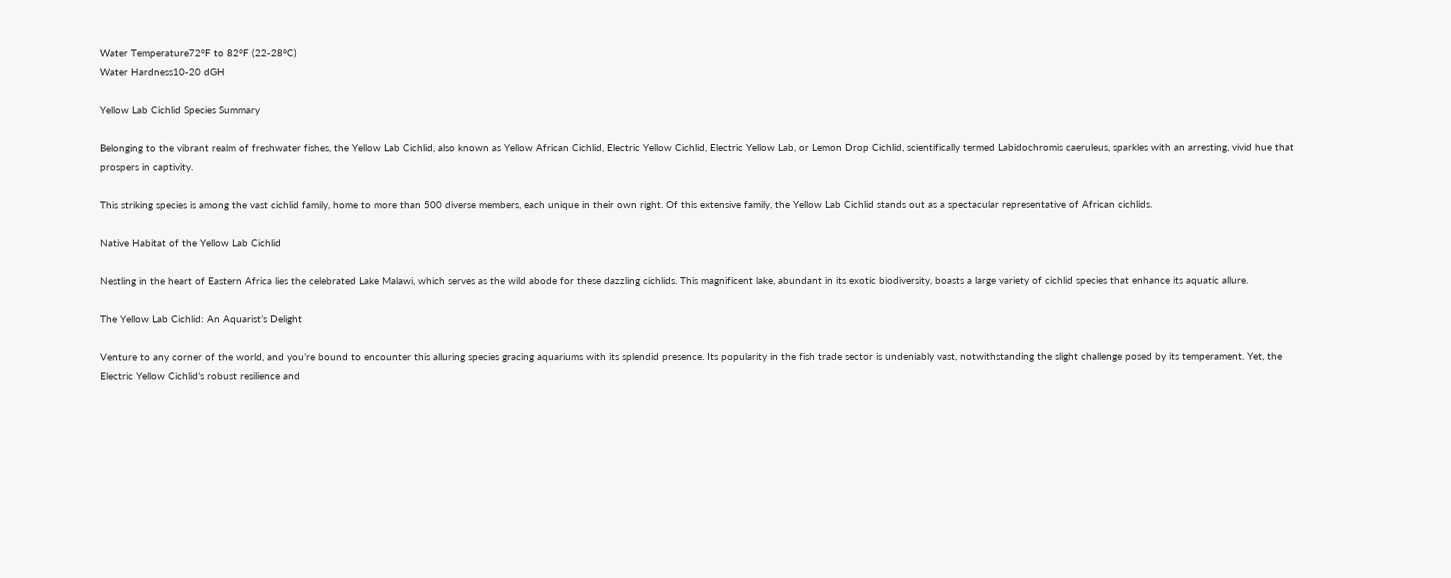Water Temperature72°F to 82°F (22-28°C)
Water Hardness10-20 dGH

Yellow Lab Cichlid Species Summary

Belonging to the vibrant realm of freshwater fishes, the Yellow Lab Cichlid, also known as Yellow African Cichlid, Electric Yellow Cichlid, Electric Yellow Lab, or Lemon Drop Cichlid, scientifically termed Labidochromis caeruleus, sparkles with an arresting, vivid hue that prospers in captivity.

This striking species is among the vast cichlid family, home to more than 500 diverse members, each unique in their own right. Of this extensive family, the Yellow Lab Cichlid stands out as a spectacular representative of African cichlids.

Native Habitat of the Yellow Lab Cichlid

Nestling in the heart of Eastern Africa lies the celebrated Lake Malawi, which serves as the wild abode for these dazzling cichlids. This magnificent lake, abundant in its exotic biodiversity, boasts a large variety of cichlid species that enhance its aquatic allure.

The Yellow Lab Cichlid: An Aquarist’s Delight

Venture to any corner of the world, and you’re bound to encounter this alluring species gracing aquariums with its splendid presence. Its popularity in the fish trade sector is undeniably vast, notwithstanding the slight challenge posed by its temperament. Yet, the Electric Yellow Cichlid’s robust resilience and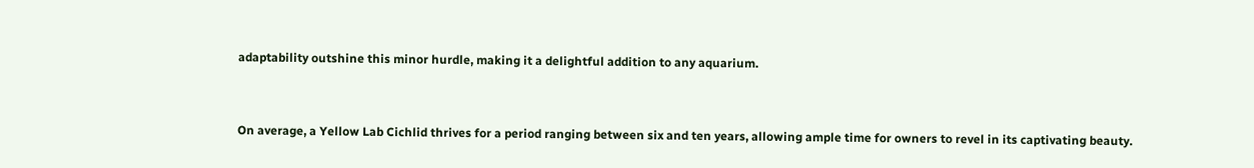adaptability outshine this minor hurdle, making it a delightful addition to any aquarium.


On average, a Yellow Lab Cichlid thrives for a period ranging between six and ten years, allowing ample time for owners to revel in its captivating beauty.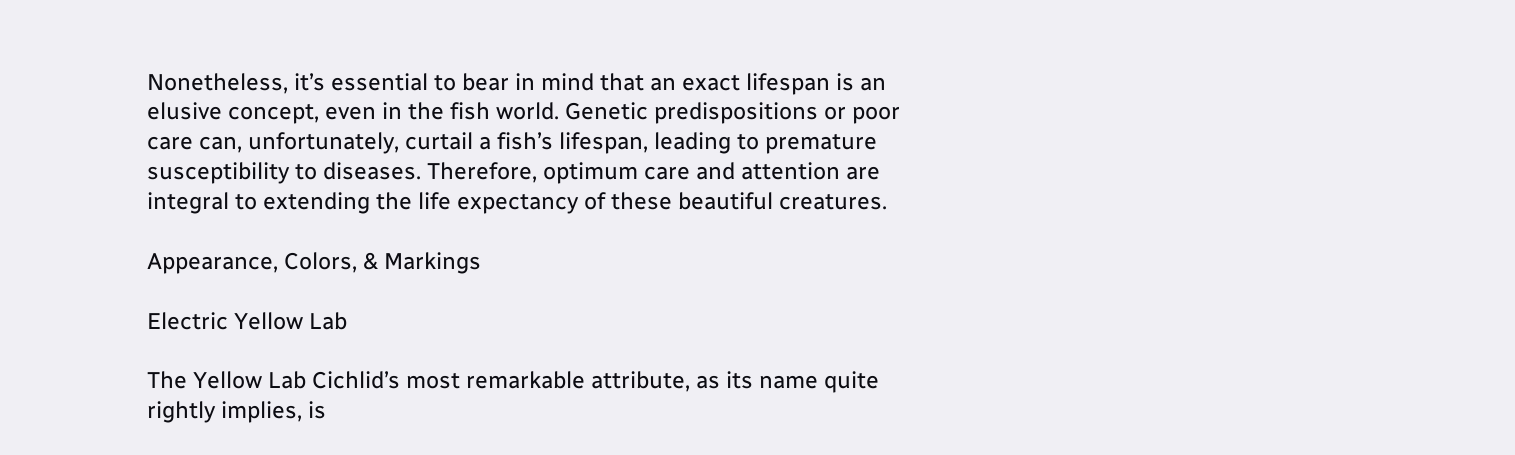Nonetheless, it’s essential to bear in mind that an exact lifespan is an elusive concept, even in the fish world. Genetic predispositions or poor care can, unfortunately, curtail a fish’s lifespan, leading to premature susceptibility to diseases. Therefore, optimum care and attention are integral to extending the life expectancy of these beautiful creatures.

Appearance, Colors, & Markings

Electric Yellow Lab

The Yellow Lab Cichlid’s most remarkable attribute, as its name quite rightly implies, is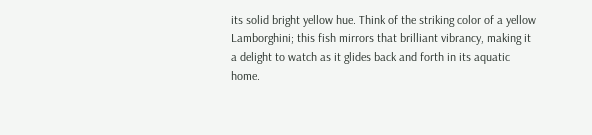its solid bright yellow hue. Think of the striking color of a yellow Lamborghini; this fish mirrors that brilliant vibrancy, making it a delight to watch as it glides back and forth in its aquatic home.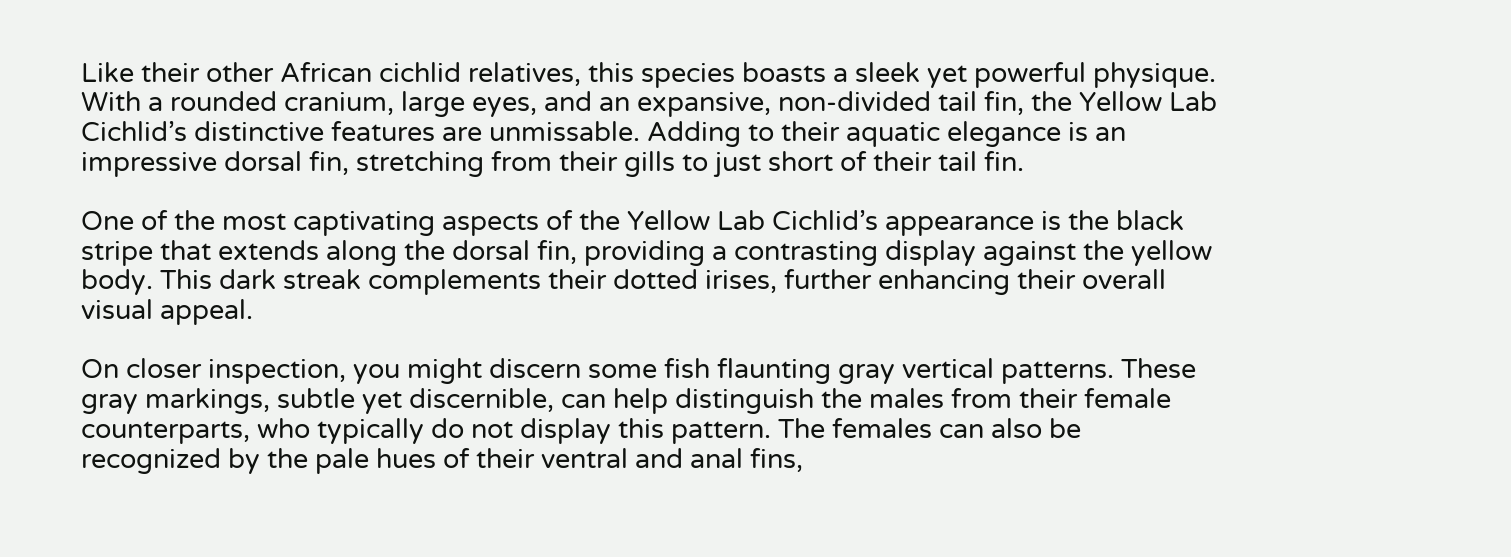Like their other African cichlid relatives, this species boasts a sleek yet powerful physique. With a rounded cranium, large eyes, and an expansive, non-divided tail fin, the Yellow Lab Cichlid’s distinctive features are unmissable. Adding to their aquatic elegance is an impressive dorsal fin, stretching from their gills to just short of their tail fin.

One of the most captivating aspects of the Yellow Lab Cichlid’s appearance is the black stripe that extends along the dorsal fin, providing a contrasting display against the yellow body. This dark streak complements their dotted irises, further enhancing their overall visual appeal.

On closer inspection, you might discern some fish flaunting gray vertical patterns. These gray markings, subtle yet discernible, can help distinguish the males from their female counterparts, who typically do not display this pattern. The females can also be recognized by the pale hues of their ventral and anal fins,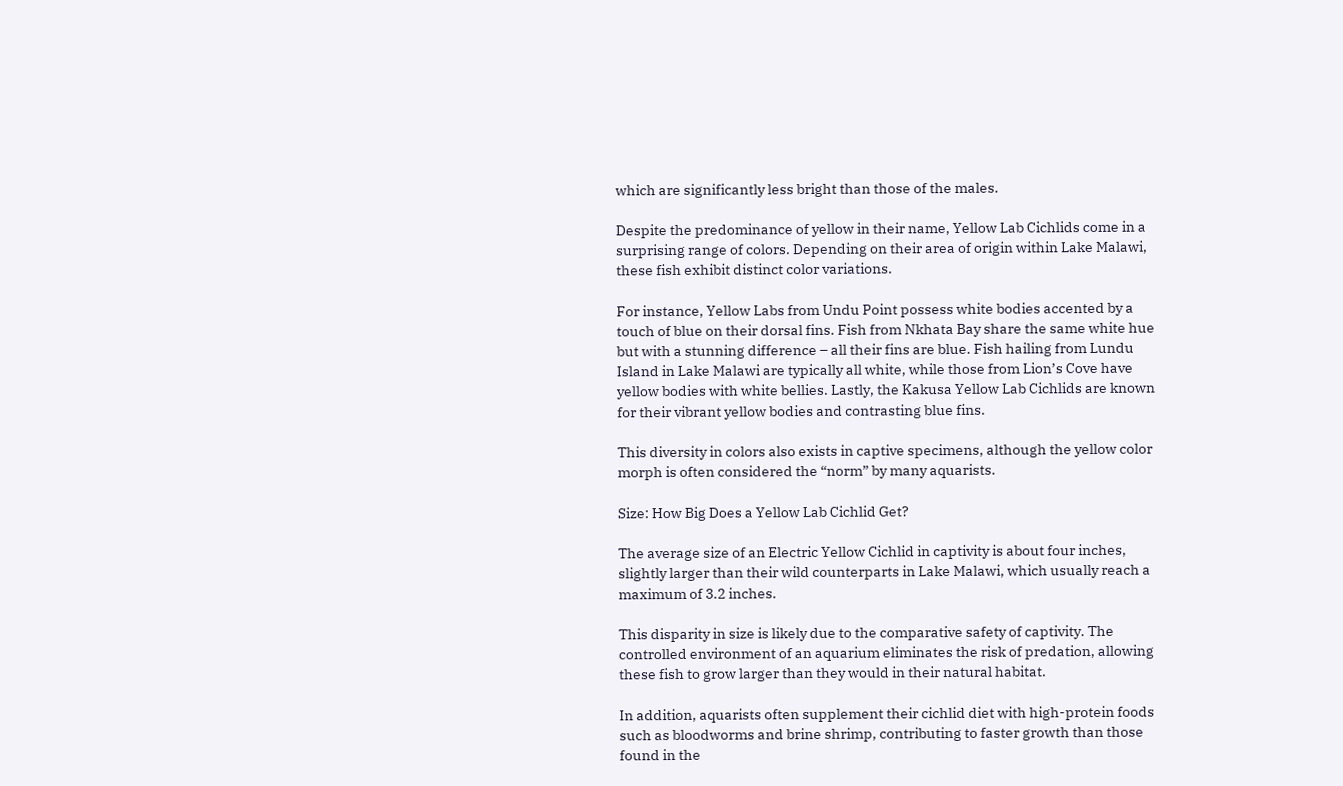which are significantly less bright than those of the males.

Despite the predominance of yellow in their name, Yellow Lab Cichlids come in a surprising range of colors. Depending on their area of origin within Lake Malawi, these fish exhibit distinct color variations.

For instance, Yellow Labs from Undu Point possess white bodies accented by a touch of blue on their dorsal fins. Fish from Nkhata Bay share the same white hue but with a stunning difference – all their fins are blue. Fish hailing from Lundu Island in Lake Malawi are typically all white, while those from Lion’s Cove have yellow bodies with white bellies. Lastly, the Kakusa Yellow Lab Cichlids are known for their vibrant yellow bodies and contrasting blue fins.

This diversity in colors also exists in captive specimens, although the yellow color morph is often considered the “norm” by many aquarists.

Size: How Big Does a Yellow Lab Cichlid Get?

The average size of an Electric Yellow Cichlid in captivity is about four inches, slightly larger than their wild counterparts in Lake Malawi, which usually reach a maximum of 3.2 inches.

This disparity in size is likely due to the comparative safety of captivity. The controlled environment of an aquarium eliminates the risk of predation, allowing these fish to grow larger than they would in their natural habitat.

In addition, aquarists often supplement their cichlid diet with high-protein foods such as bloodworms and brine shrimp, contributing to faster growth than those found in the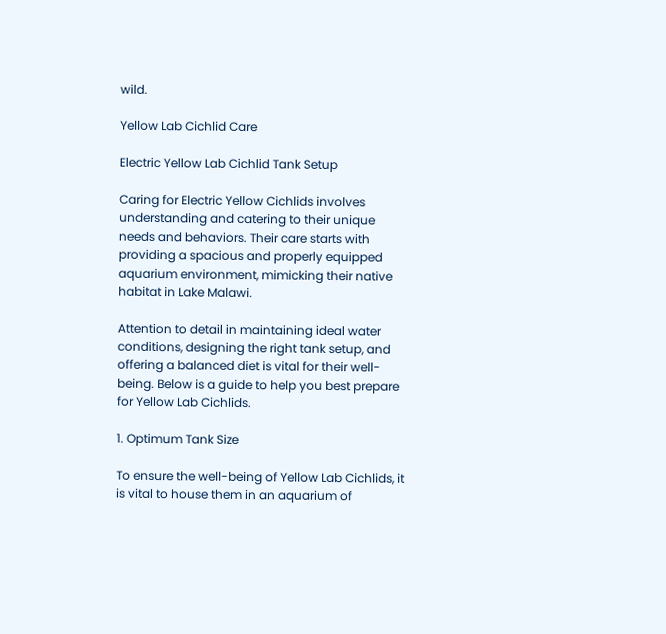wild.

Yellow Lab Cichlid Care

Electric Yellow Lab Cichlid Tank Setup

Caring for Electric Yellow Cichlids involves understanding and catering to their unique needs and behaviors. Their care starts with providing a spacious and properly equipped aquarium environment, mimicking their native habitat in Lake Malawi.

Attention to detail in maintaining ideal water conditions, designing the right tank setup, and offering a balanced diet is vital for their well-being. Below is a guide to help you best prepare for Yellow Lab Cichlids.

1. Optimum Tank Size

To ensure the well-being of Yellow Lab Cichlids, it is vital to house them in an aquarium of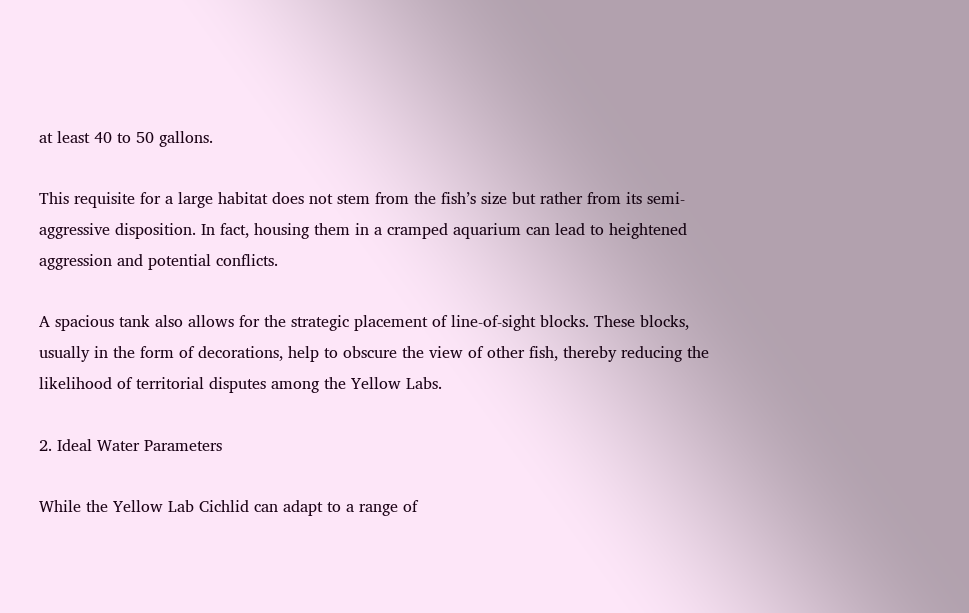at least 40 to 50 gallons.

This requisite for a large habitat does not stem from the fish’s size but rather from its semi-aggressive disposition. In fact, housing them in a cramped aquarium can lead to heightened aggression and potential conflicts.

A spacious tank also allows for the strategic placement of line-of-sight blocks. These blocks, usually in the form of decorations, help to obscure the view of other fish, thereby reducing the likelihood of territorial disputes among the Yellow Labs.

2. Ideal Water Parameters

While the Yellow Lab Cichlid can adapt to a range of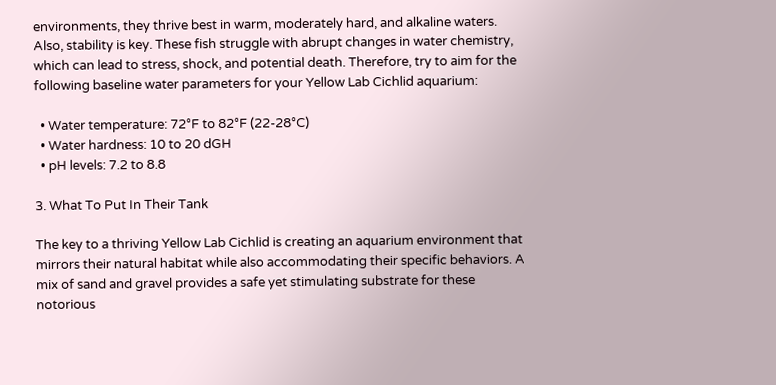environments, they thrive best in warm, moderately hard, and alkaline waters. Also, stability is key. These fish struggle with abrupt changes in water chemistry, which can lead to stress, shock, and potential death. Therefore, try to aim for the following baseline water parameters for your Yellow Lab Cichlid aquarium:

  • Water temperature: 72°F to 82°F (22-28°C)
  • Water hardness: 10 to 20 dGH
  • pH levels: 7.2 to 8.8

3. What To Put In Their Tank

The key to a thriving Yellow Lab Cichlid is creating an aquarium environment that mirrors their natural habitat while also accommodating their specific behaviors. A mix of sand and gravel provides a safe yet stimulating substrate for these notorious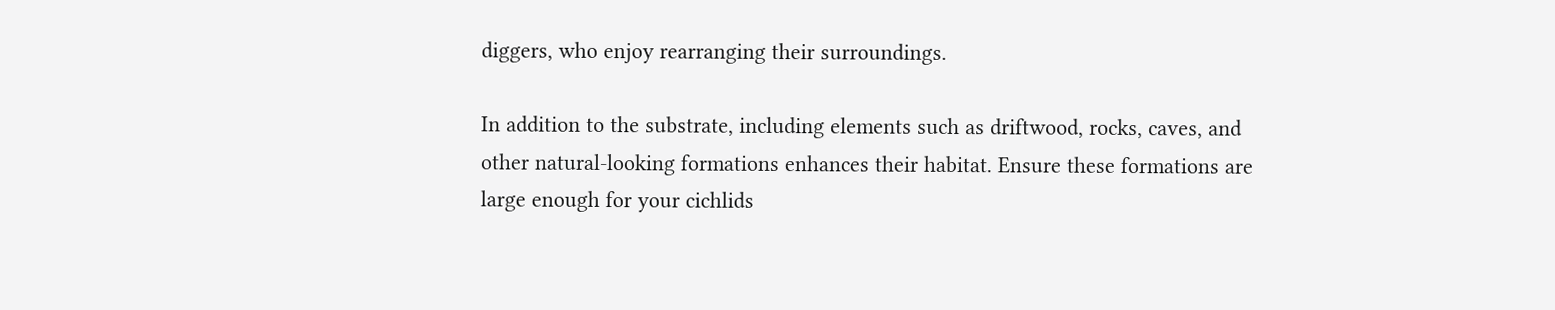diggers, who enjoy rearranging their surroundings.

In addition to the substrate, including elements such as driftwood, rocks, caves, and other natural-looking formations enhances their habitat. Ensure these formations are large enough for your cichlids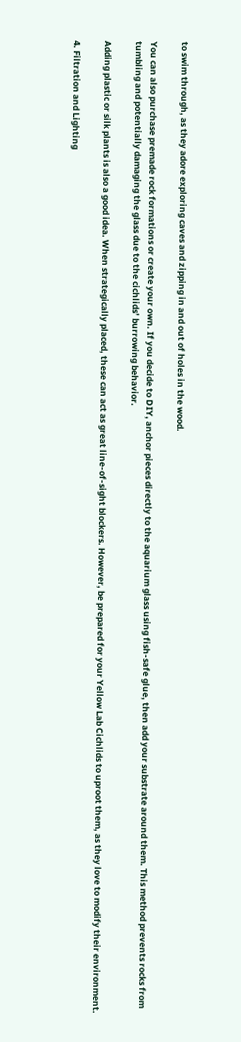to swim through, as they adore exploring caves and zipping in and out of holes in the wood.

You can also purchase premade rock formations or create your own. If you decide to DIY, anchor pieces directly to the aquarium glass using fish-safe glue, then add your substrate around them. This method prevents rocks from tumbling and potentially damaging the glass due to the cichlids’ burrowing behavior.

Adding plastic or silk plants is also a good idea. When strategically placed, these can act as great line-of-sight blockers. However, be prepared for your Yellow Lab Cichlids to uproot them, as they love to modify their environment.

4. Filtration and Lighting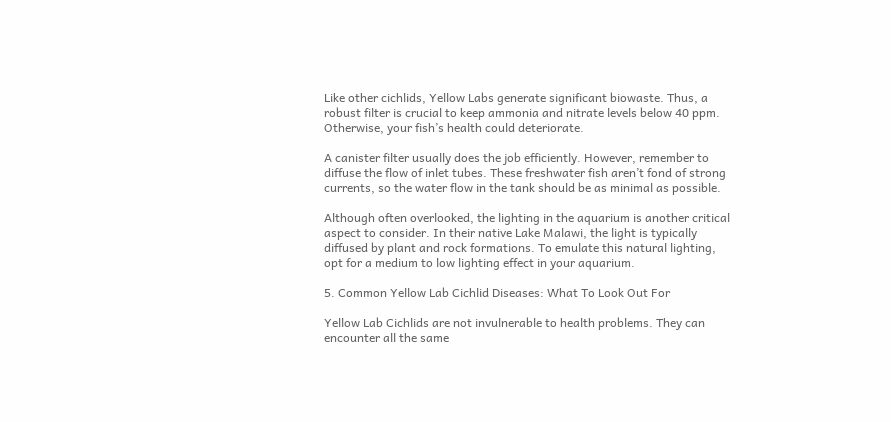Like other cichlids, Yellow Labs generate significant biowaste. Thus, a robust filter is crucial to keep ammonia and nitrate levels below 40 ppm. Otherwise, your fish’s health could deteriorate.

A canister filter usually does the job efficiently. However, remember to diffuse the flow of inlet tubes. These freshwater fish aren’t fond of strong currents, so the water flow in the tank should be as minimal as possible.

Although often overlooked, the lighting in the aquarium is another critical aspect to consider. In their native Lake Malawi, the light is typically diffused by plant and rock formations. To emulate this natural lighting, opt for a medium to low lighting effect in your aquarium.

5. Common Yellow Lab Cichlid Diseases: What To Look Out For

Yellow Lab Cichlids are not invulnerable to health problems. They can encounter all the same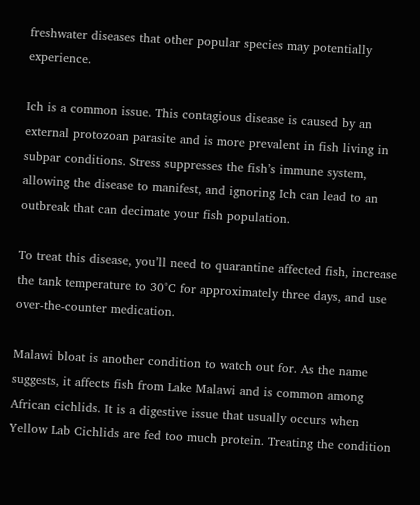freshwater diseases that other popular species may potentially experience.

Ich is a common issue. This contagious disease is caused by an external protozoan parasite and is more prevalent in fish living in subpar conditions. Stress suppresses the fish’s immune system, allowing the disease to manifest, and ignoring Ich can lead to an outbreak that can decimate your fish population.

To treat this disease, you’ll need to quarantine affected fish, increase the tank temperature to 30°C for approximately three days, and use over-the-counter medication.

Malawi bloat is another condition to watch out for. As the name suggests, it affects fish from Lake Malawi and is common among African cichlids. It is a digestive issue that usually occurs when Yellow Lab Cichlids are fed too much protein. Treating the condition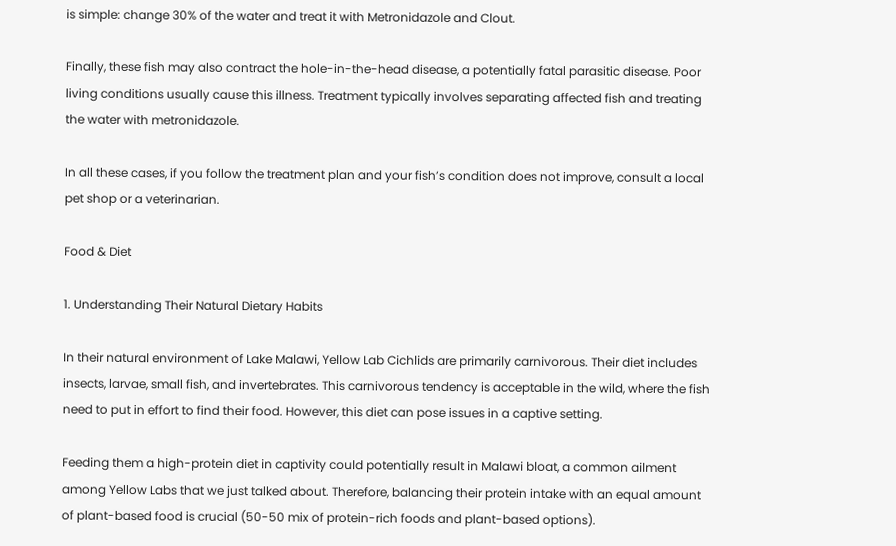is simple: change 30% of the water and treat it with Metronidazole and Clout.

Finally, these fish may also contract the hole-in-the-head disease, a potentially fatal parasitic disease. Poor living conditions usually cause this illness. Treatment typically involves separating affected fish and treating the water with metronidazole.

In all these cases, if you follow the treatment plan and your fish’s condition does not improve, consult a local pet shop or a veterinarian.

Food & Diet

1. Understanding Their Natural Dietary Habits

In their natural environment of Lake Malawi, Yellow Lab Cichlids are primarily carnivorous. Their diet includes insects, larvae, small fish, and invertebrates. This carnivorous tendency is acceptable in the wild, where the fish need to put in effort to find their food. However, this diet can pose issues in a captive setting.

Feeding them a high-protein diet in captivity could potentially result in Malawi bloat, a common ailment among Yellow Labs that we just talked about. Therefore, balancing their protein intake with an equal amount of plant-based food is crucial (50-50 mix of protein-rich foods and plant-based options).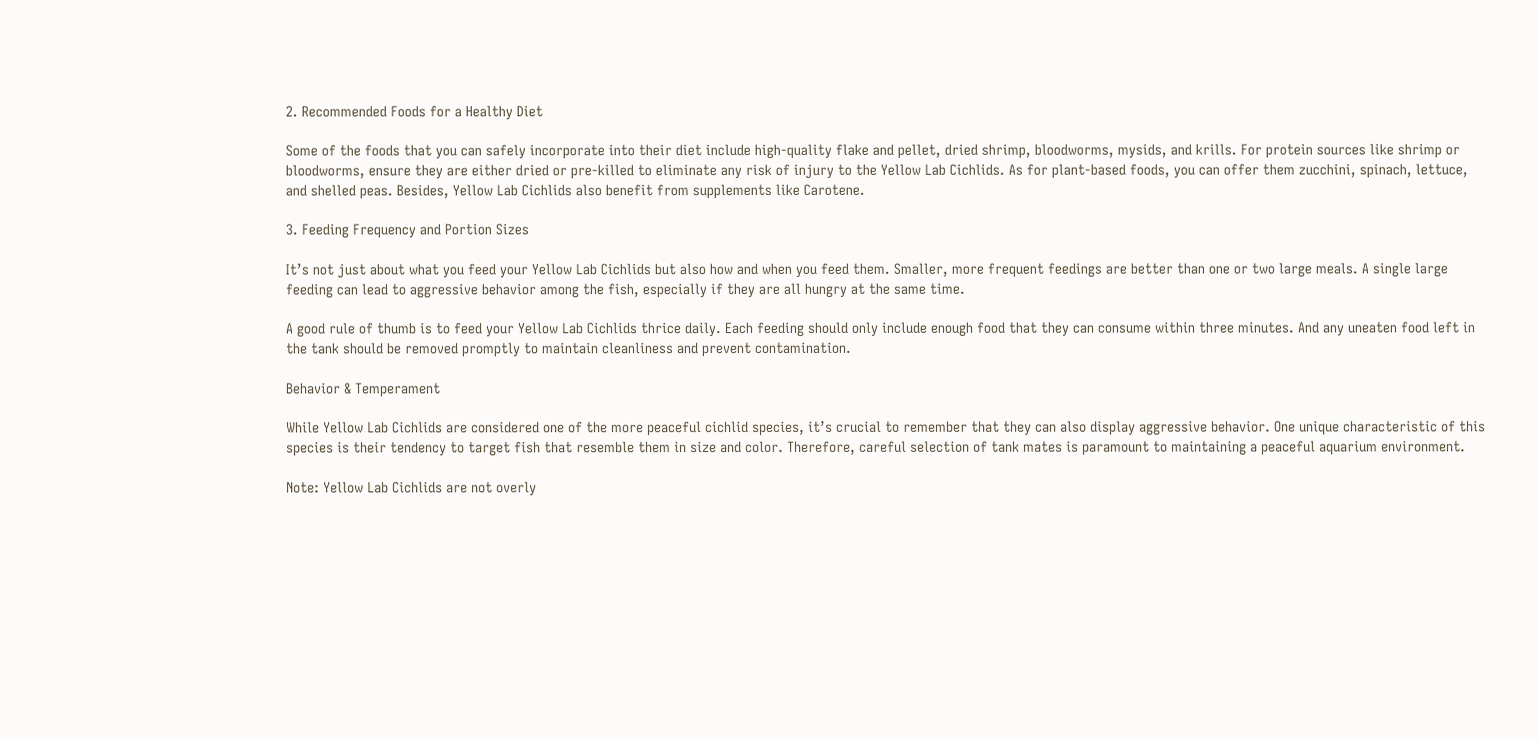2. Recommended Foods for a Healthy Diet

Some of the foods that you can safely incorporate into their diet include high-quality flake and pellet, dried shrimp, bloodworms, mysids, and krills. For protein sources like shrimp or bloodworms, ensure they are either dried or pre-killed to eliminate any risk of injury to the Yellow Lab Cichlids. As for plant-based foods, you can offer them zucchini, spinach, lettuce, and shelled peas. Besides, Yellow Lab Cichlids also benefit from supplements like Carotene.

3. Feeding Frequency and Portion Sizes

It’s not just about what you feed your Yellow Lab Cichlids but also how and when you feed them. Smaller, more frequent feedings are better than one or two large meals. A single large feeding can lead to aggressive behavior among the fish, especially if they are all hungry at the same time.

A good rule of thumb is to feed your Yellow Lab Cichlids thrice daily. Each feeding should only include enough food that they can consume within three minutes. And any uneaten food left in the tank should be removed promptly to maintain cleanliness and prevent contamination.

Behavior & Temperament

While Yellow Lab Cichlids are considered one of the more peaceful cichlid species, it’s crucial to remember that they can also display aggressive behavior. One unique characteristic of this species is their tendency to target fish that resemble them in size and color. Therefore, careful selection of tank mates is paramount to maintaining a peaceful aquarium environment.

Note: Yellow Lab Cichlids are not overly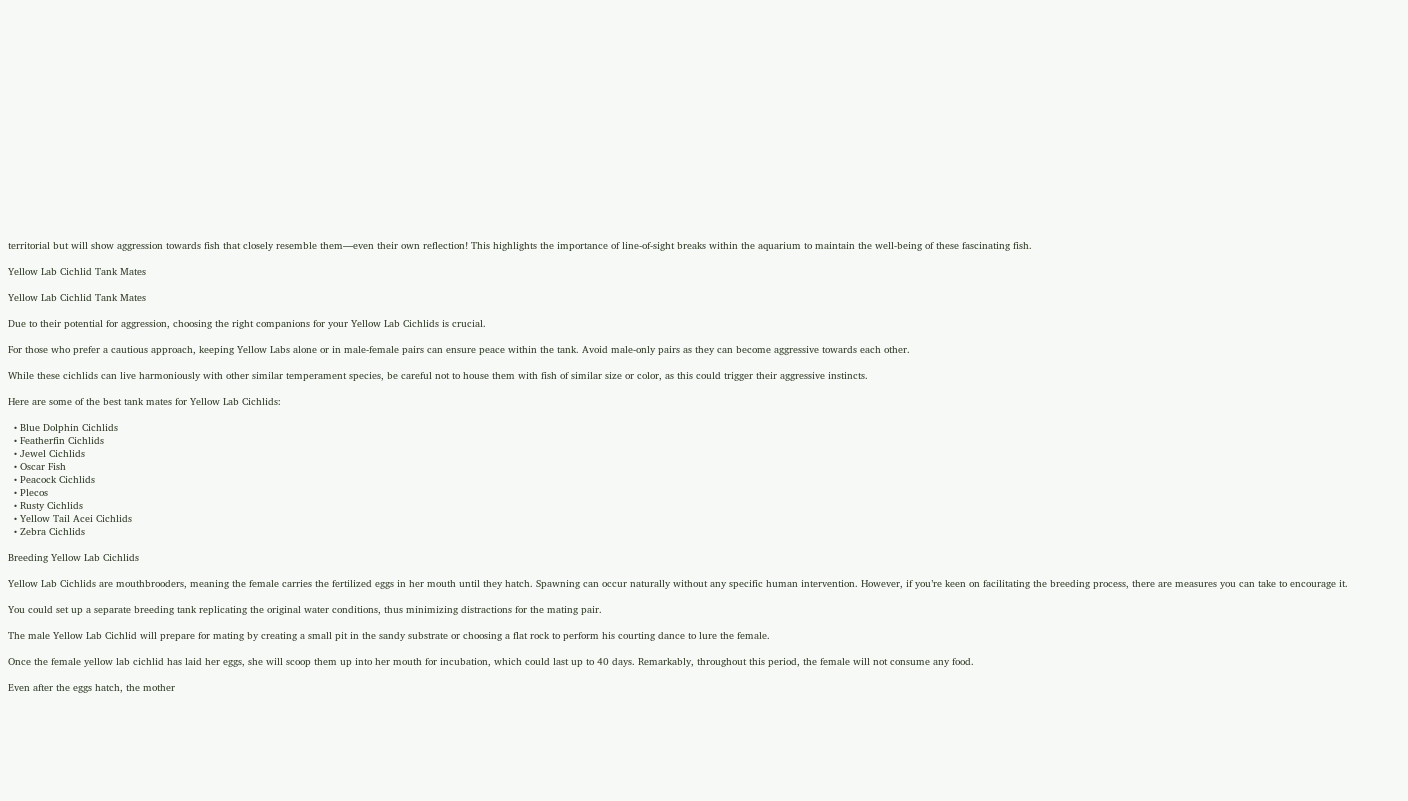territorial but will show aggression towards fish that closely resemble them—even their own reflection! This highlights the importance of line-of-sight breaks within the aquarium to maintain the well-being of these fascinating fish.

Yellow Lab Cichlid Tank Mates

Yellow Lab Cichlid Tank Mates

Due to their potential for aggression, choosing the right companions for your Yellow Lab Cichlids is crucial.

For those who prefer a cautious approach, keeping Yellow Labs alone or in male-female pairs can ensure peace within the tank. Avoid male-only pairs as they can become aggressive towards each other.

While these cichlids can live harmoniously with other similar temperament species, be careful not to house them with fish of similar size or color, as this could trigger their aggressive instincts.

Here are some of the best tank mates for Yellow Lab Cichlids:

  • Blue Dolphin Cichlids
  • Featherfin Cichlids
  • Jewel Cichlids
  • Oscar Fish
  • Peacock Cichlids
  • Plecos
  • Rusty Cichlids
  • Yellow Tail Acei Cichlids
  • Zebra Cichlids

Breeding Yellow Lab Cichlids

Yellow Lab Cichlids are mouthbrooders, meaning the female carries the fertilized eggs in her mouth until they hatch. Spawning can occur naturally without any specific human intervention. However, if you’re keen on facilitating the breeding process, there are measures you can take to encourage it.

You could set up a separate breeding tank replicating the original water conditions, thus minimizing distractions for the mating pair.

The male Yellow Lab Cichlid will prepare for mating by creating a small pit in the sandy substrate or choosing a flat rock to perform his courting dance to lure the female.

Once the female yellow lab cichlid has laid her eggs, she will scoop them up into her mouth for incubation, which could last up to 40 days. Remarkably, throughout this period, the female will not consume any food.

Even after the eggs hatch, the mother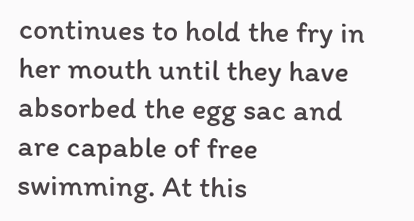continues to hold the fry in her mouth until they have absorbed the egg sac and are capable of free swimming. At this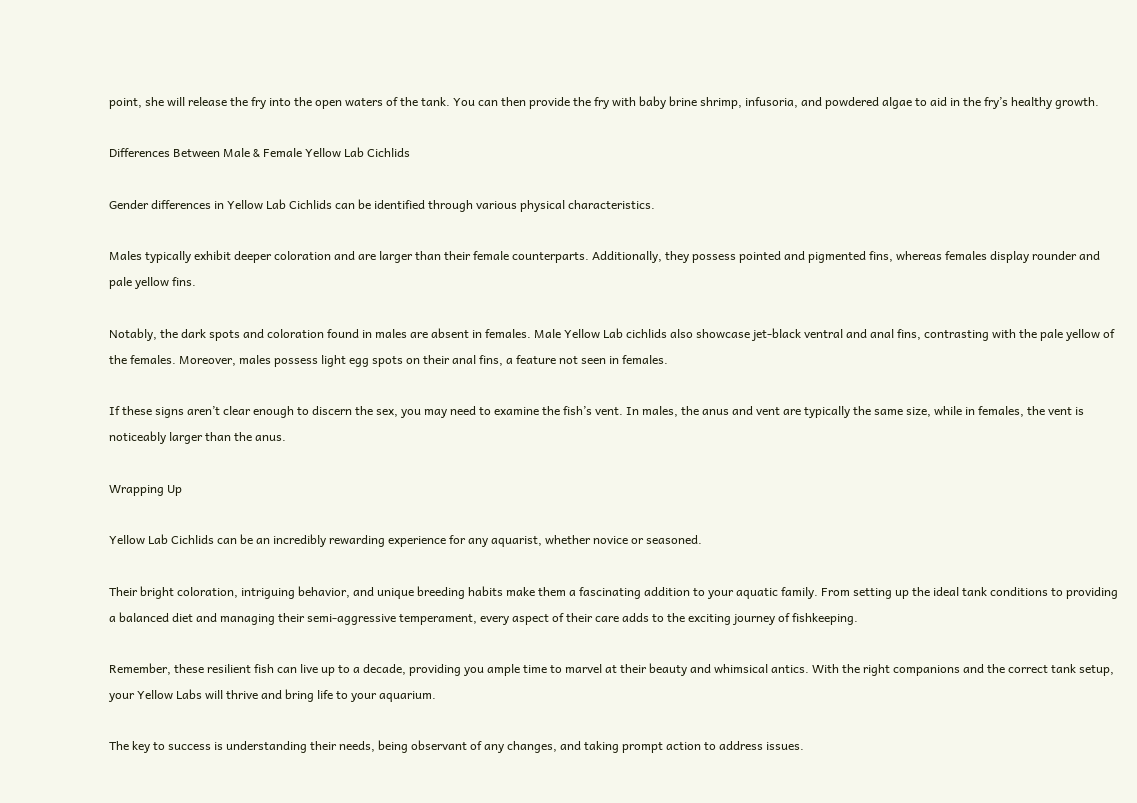point, she will release the fry into the open waters of the tank. You can then provide the fry with baby brine shrimp, infusoria, and powdered algae to aid in the fry’s healthy growth.

Differences Between Male & Female Yellow Lab Cichlids

Gender differences in Yellow Lab Cichlids can be identified through various physical characteristics.

Males typically exhibit deeper coloration and are larger than their female counterparts. Additionally, they possess pointed and pigmented fins, whereas females display rounder and pale yellow fins.

Notably, the dark spots and coloration found in males are absent in females. Male Yellow Lab cichlids also showcase jet-black ventral and anal fins, contrasting with the pale yellow of the females. Moreover, males possess light egg spots on their anal fins, a feature not seen in females.

If these signs aren’t clear enough to discern the sex, you may need to examine the fish’s vent. In males, the anus and vent are typically the same size, while in females, the vent is noticeably larger than the anus.

Wrapping Up

Yellow Lab Cichlids can be an incredibly rewarding experience for any aquarist, whether novice or seasoned.

Their bright coloration, intriguing behavior, and unique breeding habits make them a fascinating addition to your aquatic family. From setting up the ideal tank conditions to providing a balanced diet and managing their semi-aggressive temperament, every aspect of their care adds to the exciting journey of fishkeeping.

Remember, these resilient fish can live up to a decade, providing you ample time to marvel at their beauty and whimsical antics. With the right companions and the correct tank setup, your Yellow Labs will thrive and bring life to your aquarium.

The key to success is understanding their needs, being observant of any changes, and taking prompt action to address issues.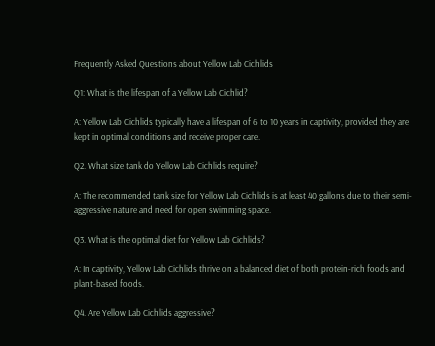Frequently Asked Questions about Yellow Lab Cichlids

Q1: What is the lifespan of a Yellow Lab Cichlid?

A: Yellow Lab Cichlids typically have a lifespan of 6 to 10 years in captivity, provided they are kept in optimal conditions and receive proper care.

Q2. What size tank do Yellow Lab Cichlids require?

A: The recommended tank size for Yellow Lab Cichlids is at least 40 gallons due to their semi-aggressive nature and need for open swimming space.

Q3. What is the optimal diet for Yellow Lab Cichlids?

A: In captivity, Yellow Lab Cichlids thrive on a balanced diet of both protein-rich foods and plant-based foods.

Q4. Are Yellow Lab Cichlids aggressive?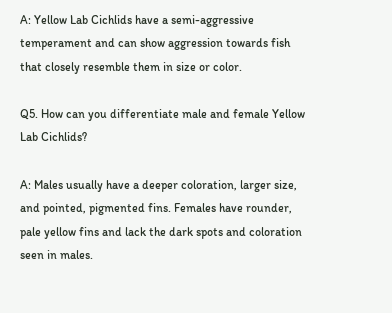A: Yellow Lab Cichlids have a semi-aggressive temperament and can show aggression towards fish that closely resemble them in size or color.

Q5. How can you differentiate male and female Yellow Lab Cichlids?

A: Males usually have a deeper coloration, larger size, and pointed, pigmented fins. Females have rounder, pale yellow fins and lack the dark spots and coloration seen in males.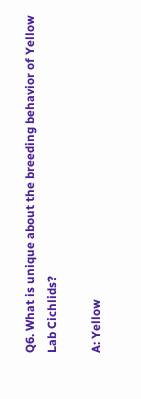Q6. What is unique about the breeding behavior of Yellow Lab Cichlids?

A: Yellow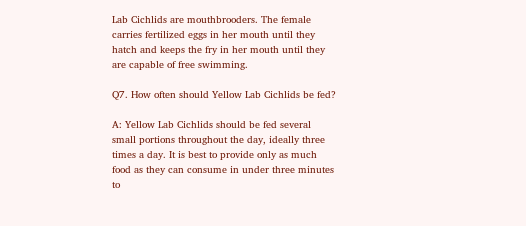Lab Cichlids are mouthbrooders. The female carries fertilized eggs in her mouth until they hatch and keeps the fry in her mouth until they are capable of free swimming.

Q7. How often should Yellow Lab Cichlids be fed?

A: Yellow Lab Cichlids should be fed several small portions throughout the day, ideally three times a day. It is best to provide only as much food as they can consume in under three minutes to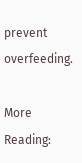prevent overfeeding.

More Reading: